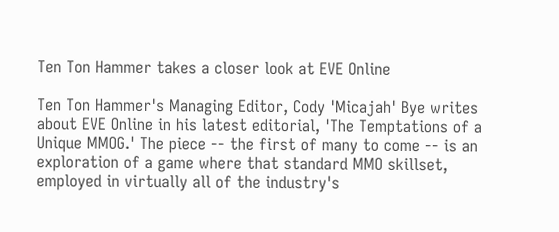Ten Ton Hammer takes a closer look at EVE Online

Ten Ton Hammer's Managing Editor, Cody 'Micajah' Bye writes about EVE Online in his latest editorial, 'The Temptations of a Unique MMOG.' The piece -- the first of many to come -- is an exploration of a game where that standard MMO skillset, employed in virtually all of the industry's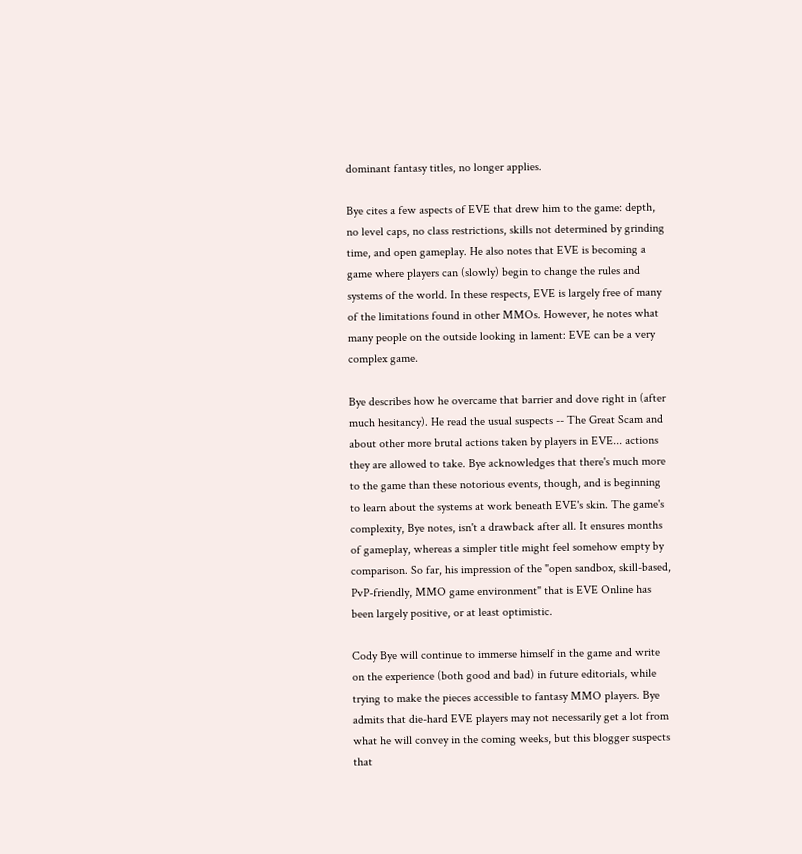dominant fantasy titles, no longer applies.

Bye cites a few aspects of EVE that drew him to the game: depth, no level caps, no class restrictions, skills not determined by grinding time, and open gameplay. He also notes that EVE is becoming a game where players can (slowly) begin to change the rules and systems of the world. In these respects, EVE is largely free of many of the limitations found in other MMOs. However, he notes what many people on the outside looking in lament: EVE can be a very complex game.

Bye describes how he overcame that barrier and dove right in (after much hesitancy). He read the usual suspects -- The Great Scam and about other more brutal actions taken by players in EVE... actions they are allowed to take. Bye acknowledges that there's much more to the game than these notorious events, though, and is beginning to learn about the systems at work beneath EVE's skin. The game's complexity, Bye notes, isn't a drawback after all. It ensures months of gameplay, whereas a simpler title might feel somehow empty by comparison. So far, his impression of the "open sandbox, skill-based, PvP-friendly, MMO game environment" that is EVE Online has been largely positive, or at least optimistic.

Cody Bye will continue to immerse himself in the game and write on the experience (both good and bad) in future editorials, while trying to make the pieces accessible to fantasy MMO players. Bye admits that die-hard EVE players may not necessarily get a lot from what he will convey in the coming weeks, but this blogger suspects that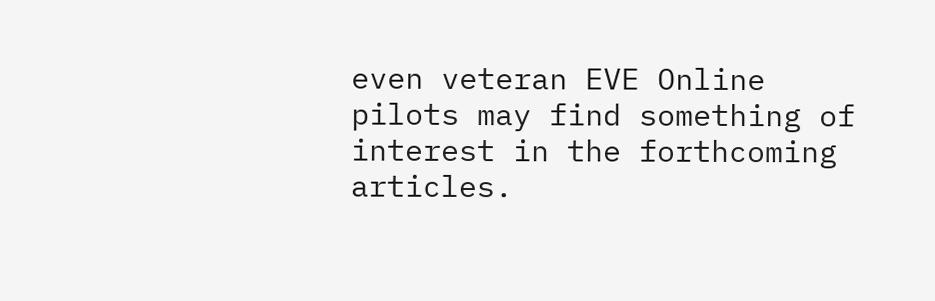even veteran EVE Online pilots may find something of interest in the forthcoming articles.